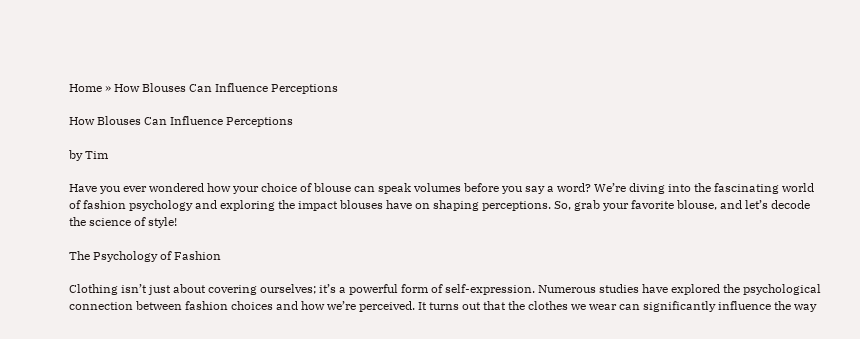Home » How Blouses Can Influence Perceptions

How Blouses Can Influence Perceptions

by Tim

Have you ever wondered how your choice of blouse can speak volumes before you say a word? We’re diving into the fascinating world of fashion psychology and exploring the impact blouses have on shaping perceptions. So, grab your favorite blouse, and let’s decode the science of style!

The Psychology of Fashion

Clothing isn’t just about covering ourselves; it’s a powerful form of self-expression. Numerous studies have explored the psychological connection between fashion choices and how we’re perceived. It turns out that the clothes we wear can significantly influence the way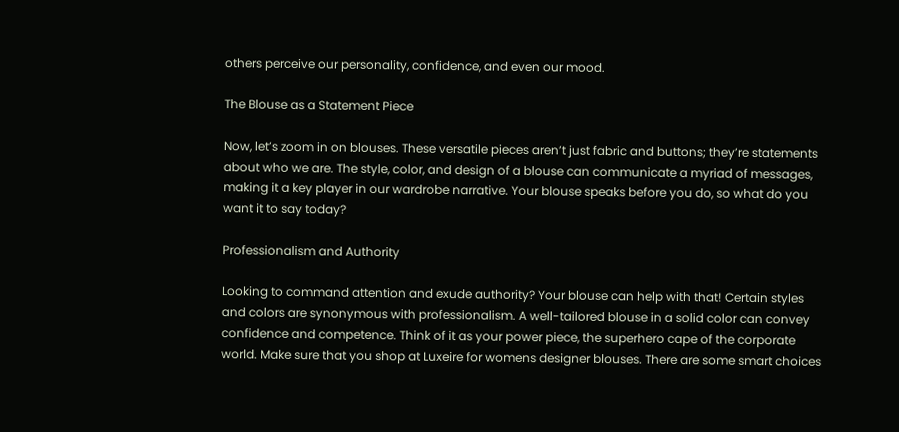others perceive our personality, confidence, and even our mood.

The Blouse as a Statement Piece

Now, let’s zoom in on blouses. These versatile pieces aren’t just fabric and buttons; they’re statements about who we are. The style, color, and design of a blouse can communicate a myriad of messages, making it a key player in our wardrobe narrative. Your blouse speaks before you do, so what do you want it to say today?

Professionalism and Authority

Looking to command attention and exude authority? Your blouse can help with that! Certain styles and colors are synonymous with professionalism. A well-tailored blouse in a solid color can convey confidence and competence. Think of it as your power piece, the superhero cape of the corporate world. Make sure that you shop at Luxeire for womens designer blouses. There are some smart choices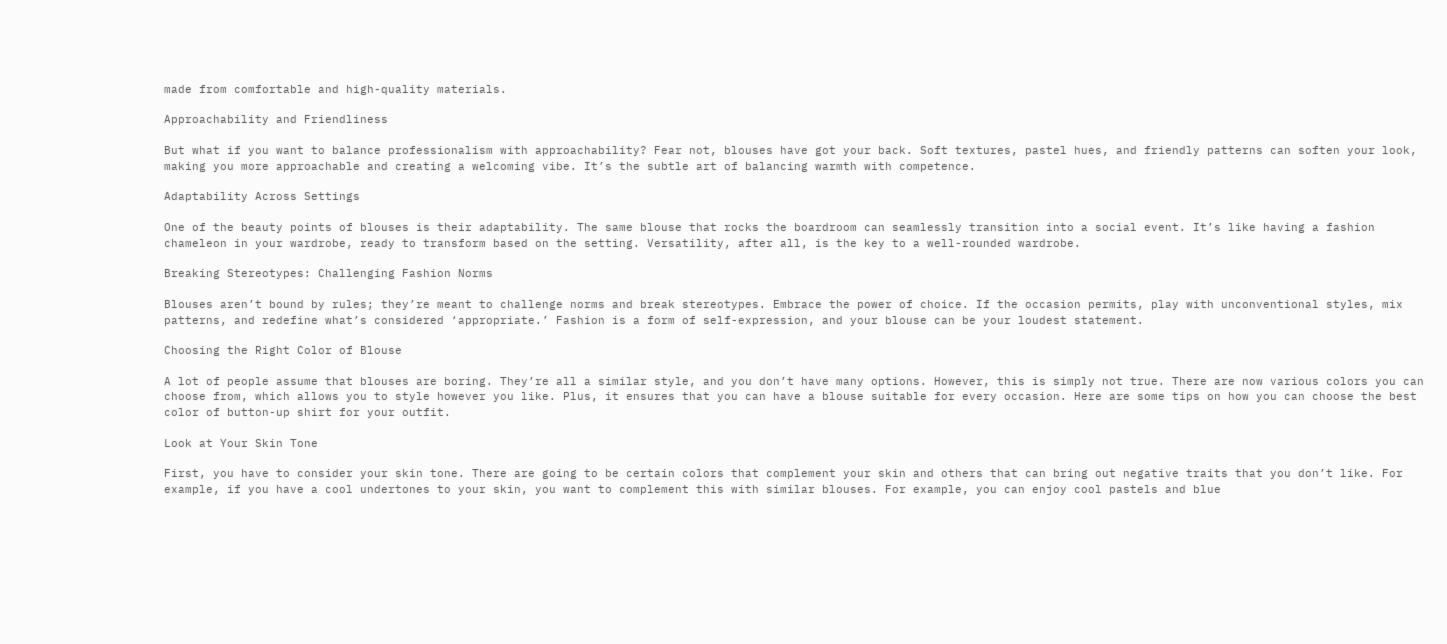made from comfortable and high-quality materials.

Approachability and Friendliness

But what if you want to balance professionalism with approachability? Fear not, blouses have got your back. Soft textures, pastel hues, and friendly patterns can soften your look, making you more approachable and creating a welcoming vibe. It’s the subtle art of balancing warmth with competence.

Adaptability Across Settings

One of the beauty points of blouses is their adaptability. The same blouse that rocks the boardroom can seamlessly transition into a social event. It’s like having a fashion chameleon in your wardrobe, ready to transform based on the setting. Versatility, after all, is the key to a well-rounded wardrobe.

Breaking Stereotypes: Challenging Fashion Norms

Blouses aren’t bound by rules; they’re meant to challenge norms and break stereotypes. Embrace the power of choice. If the occasion permits, play with unconventional styles, mix patterns, and redefine what’s considered ‘appropriate.’ Fashion is a form of self-expression, and your blouse can be your loudest statement.

Choosing the Right Color of Blouse

A lot of people assume that blouses are boring. They’re all a similar style, and you don’t have many options. However, this is simply not true. There are now various colors you can choose from, which allows you to style however you like. Plus, it ensures that you can have a blouse suitable for every occasion. Here are some tips on how you can choose the best color of button-up shirt for your outfit.

Look at Your Skin Tone

First, you have to consider your skin tone. There are going to be certain colors that complement your skin and others that can bring out negative traits that you don’t like. For example, if you have a cool undertones to your skin, you want to complement this with similar blouses. For example, you can enjoy cool pastels and blue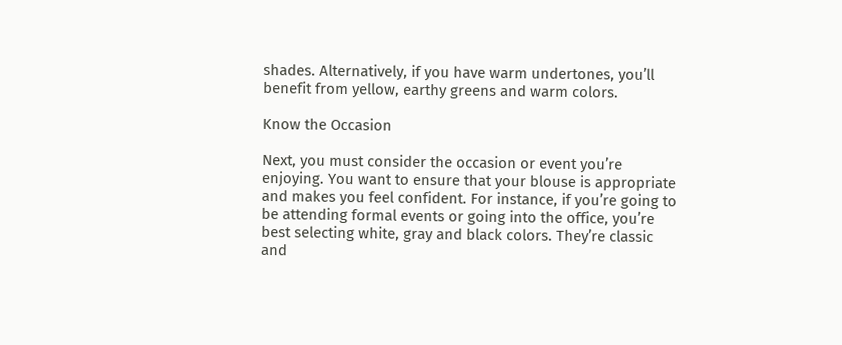shades. Alternatively, if you have warm undertones, you’ll benefit from yellow, earthy greens and warm colors.

Know the Occasion

Next, you must consider the occasion or event you’re enjoying. You want to ensure that your blouse is appropriate and makes you feel confident. For instance, if you’re going to be attending formal events or going into the office, you’re best selecting white, gray and black colors. They’re classic and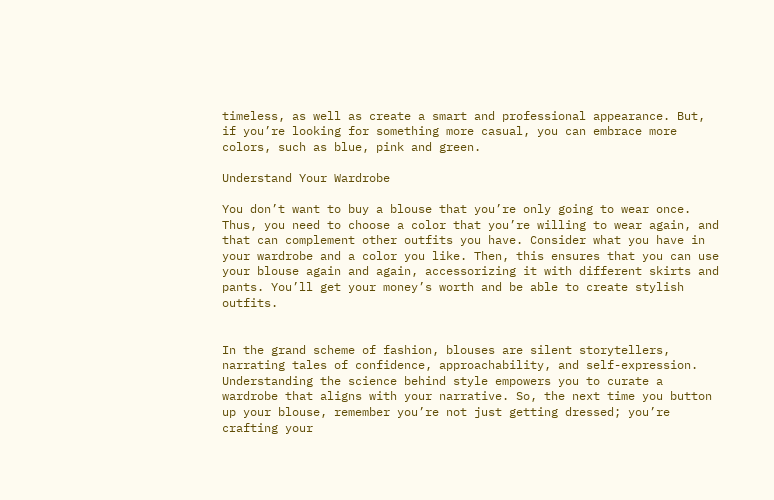timeless, as well as create a smart and professional appearance. But, if you’re looking for something more casual, you can embrace more colors, such as blue, pink and green.

Understand Your Wardrobe

You don’t want to buy a blouse that you’re only going to wear once. Thus, you need to choose a color that you’re willing to wear again, and that can complement other outfits you have. Consider what you have in your wardrobe and a color you like. Then, this ensures that you can use your blouse again and again, accessorizing it with different skirts and pants. You’ll get your money’s worth and be able to create stylish outfits.


In the grand scheme of fashion, blouses are silent storytellers, narrating tales of confidence, approachability, and self-expression. Understanding the science behind style empowers you to curate a wardrobe that aligns with your narrative. So, the next time you button up your blouse, remember you’re not just getting dressed; you’re crafting your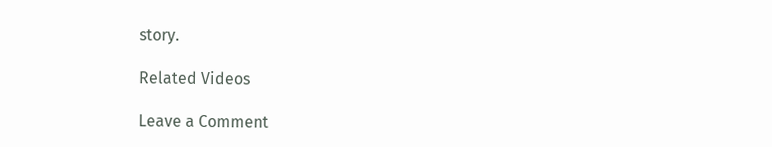story.

Related Videos

Leave a Comment